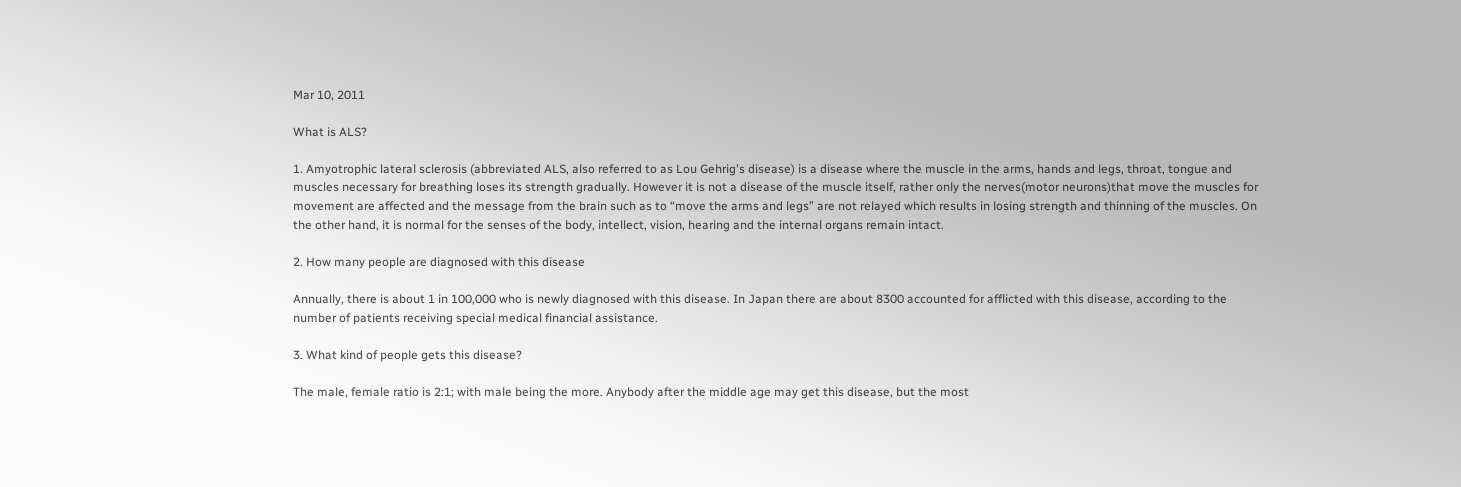Mar 10, 2011

What is ALS?

1. Amyotrophic lateral sclerosis (abbreviated ALS, also referred to as Lou Gehrig's disease) is a disease where the muscle in the arms, hands and legs, throat, tongue and muscles necessary for breathing loses its strength gradually. However it is not a disease of the muscle itself, rather only the nerves(motor neurons)that move the muscles for movement are affected and the message from the brain such as to “move the arms and legs” are not relayed which results in losing strength and thinning of the muscles. On the other hand, it is normal for the senses of the body, intellect, vision, hearing and the internal organs remain intact.

2. How many people are diagnosed with this disease

Annually, there is about 1 in 100,000 who is newly diagnosed with this disease. In Japan there are about 8300 accounted for afflicted with this disease, according to the number of patients receiving special medical financial assistance.

3. What kind of people gets this disease?

The male, female ratio is 2:1; with male being the more. Anybody after the middle age may get this disease, but the most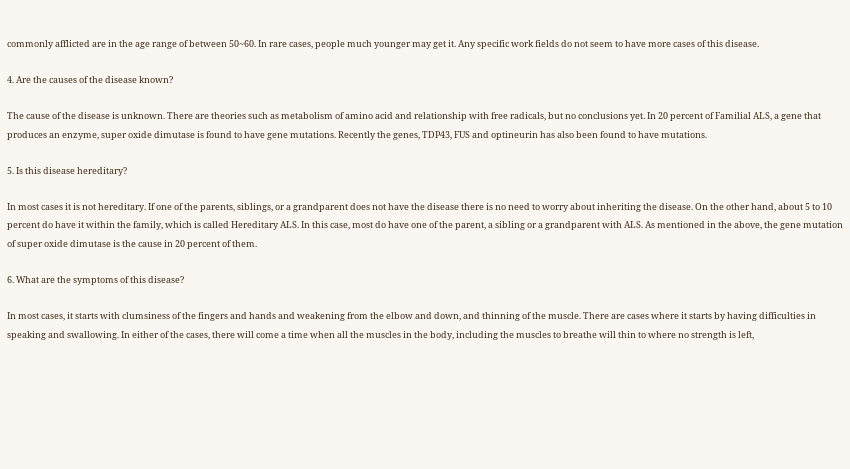commonly afflicted are in the age range of between 50~60. In rare cases, people much younger may get it. Any specific work fields do not seem to have more cases of this disease.

4. Are the causes of the disease known?

The cause of the disease is unknown. There are theories such as metabolism of amino acid and relationship with free radicals, but no conclusions yet. In 20 percent of Familial ALS, a gene that produces an enzyme, super oxide dimutase is found to have gene mutations. Recently the genes, TDP43, FUS and optineurin has also been found to have mutations.

5. Is this disease hereditary?

In most cases it is not hereditary. If one of the parents, siblings, or a grandparent does not have the disease there is no need to worry about inheriting the disease. On the other hand, about 5 to 10 percent do have it within the family, which is called Hereditary ALS. In this case, most do have one of the parent, a sibling or a grandparent with ALS. As mentioned in the above, the gene mutation of super oxide dimutase is the cause in 20 percent of them.

6. What are the symptoms of this disease?

In most cases, it starts with clumsiness of the fingers and hands and weakening from the elbow and down, and thinning of the muscle. There are cases where it starts by having difficulties in speaking and swallowing. In either of the cases, there will come a time when all the muscles in the body, including the muscles to breathe will thin to where no strength is left,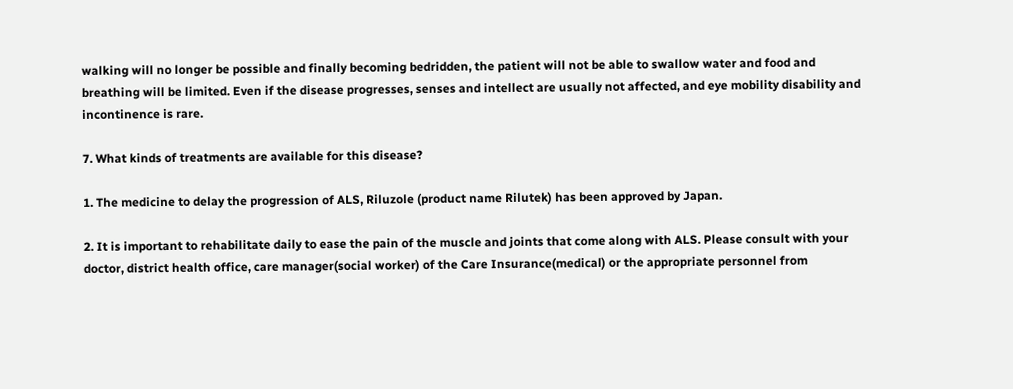walking will no longer be possible and finally becoming bedridden, the patient will not be able to swallow water and food and breathing will be limited. Even if the disease progresses, senses and intellect are usually not affected, and eye mobility disability and incontinence is rare.

7. What kinds of treatments are available for this disease?

1. The medicine to delay the progression of ALS, Riluzole (product name Rilutek) has been approved by Japan.

2. It is important to rehabilitate daily to ease the pain of the muscle and joints that come along with ALS. Please consult with your doctor, district health office, care manager(social worker) of the Care Insurance(medical) or the appropriate personnel from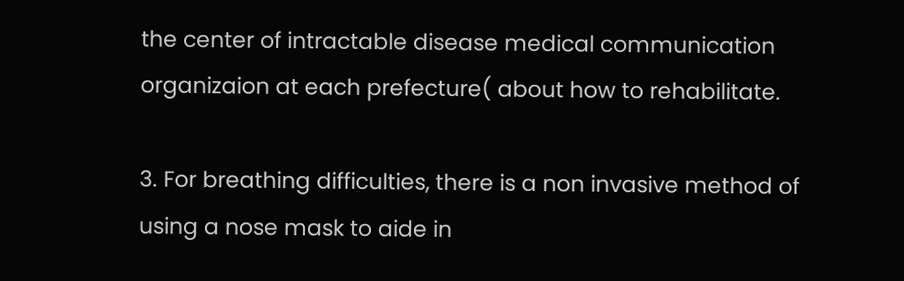the center of intractable disease medical communication organizaion at each prefecture( about how to rehabilitate.

3. For breathing difficulties, there is a non invasive method of using a nose mask to aide in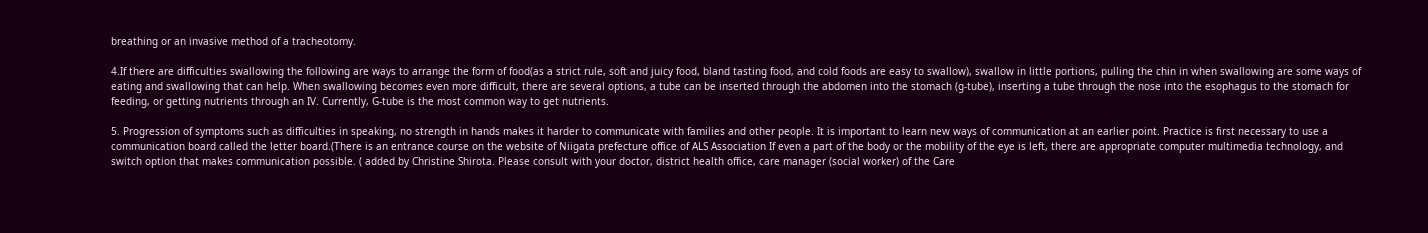breathing or an invasive method of a tracheotomy.

4.If there are difficulties swallowing the following are ways to arrange the form of food(as a strict rule, soft and juicy food, bland tasting food, and cold foods are easy to swallow), swallow in little portions, pulling the chin in when swallowing are some ways of eating and swallowing that can help. When swallowing becomes even more difficult, there are several options, a tube can be inserted through the abdomen into the stomach (g-tube), inserting a tube through the nose into the esophagus to the stomach for feeding, or getting nutrients through an IV. Currently, G-tube is the most common way to get nutrients.

5. Progression of symptoms such as difficulties in speaking, no strength in hands makes it harder to communicate with families and other people. It is important to learn new ways of communication at an earlier point. Practice is first necessary to use a communication board called the letter board.(There is an entrance course on the website of Niigata prefecture office of ALS Association If even a part of the body or the mobility of the eye is left, there are appropriate computer multimedia technology, and switch option that makes communication possible. ( added by Christine Shirota. Please consult with your doctor, district health office, care manager (social worker) of the Care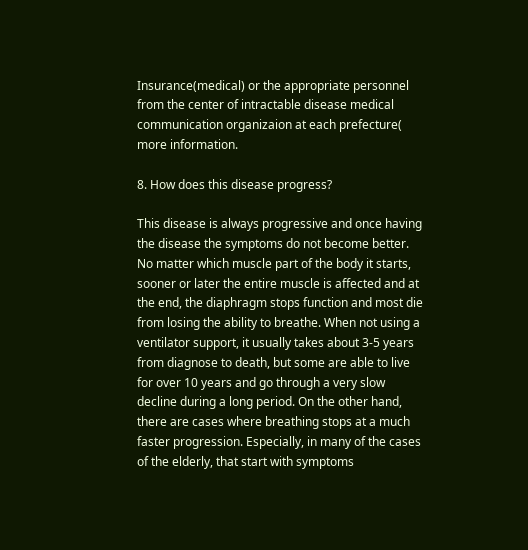Insurance(medical) or the appropriate personnel from the center of intractable disease medical communication organizaion at each prefecture( more information.

8. How does this disease progress?

This disease is always progressive and once having the disease the symptoms do not become better. No matter which muscle part of the body it starts, sooner or later the entire muscle is affected and at the end, the diaphragm stops function and most die from losing the ability to breathe. When not using a ventilator support, it usually takes about 3-5 years from diagnose to death, but some are able to live for over 10 years and go through a very slow decline during a long period. On the other hand, there are cases where breathing stops at a much faster progression. Especially, in many of the cases of the elderly, that start with symptoms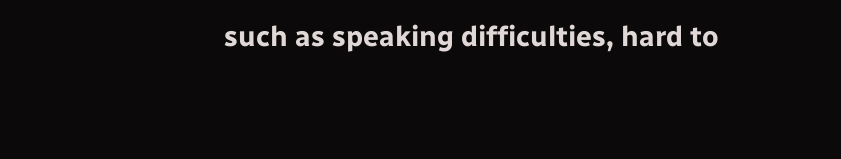such as speaking difficulties, hard to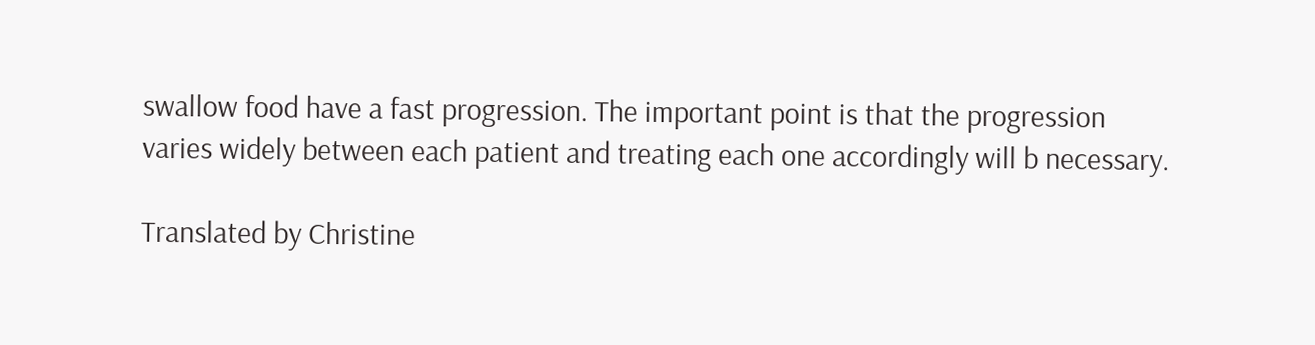swallow food have a fast progression. The important point is that the progression varies widely between each patient and treating each one accordingly will b necessary.

Translated by Christine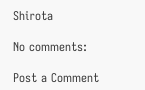Shirota

No comments:

Post a Comment